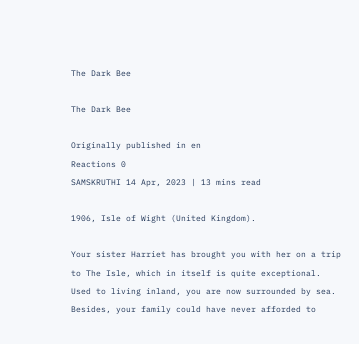The Dark Bee

The Dark Bee

Originally published in en
Reactions 0
SAMSKRUTHI 14 Apr, 2023 | 13 mins read

1906, Isle of Wight (United Kingdom).

Your sister Harriet has brought you with her on a trip to The Isle, which in itself is quite exceptional. Used to living inland, you are now surrounded by sea. Besides, your family could have never afforded to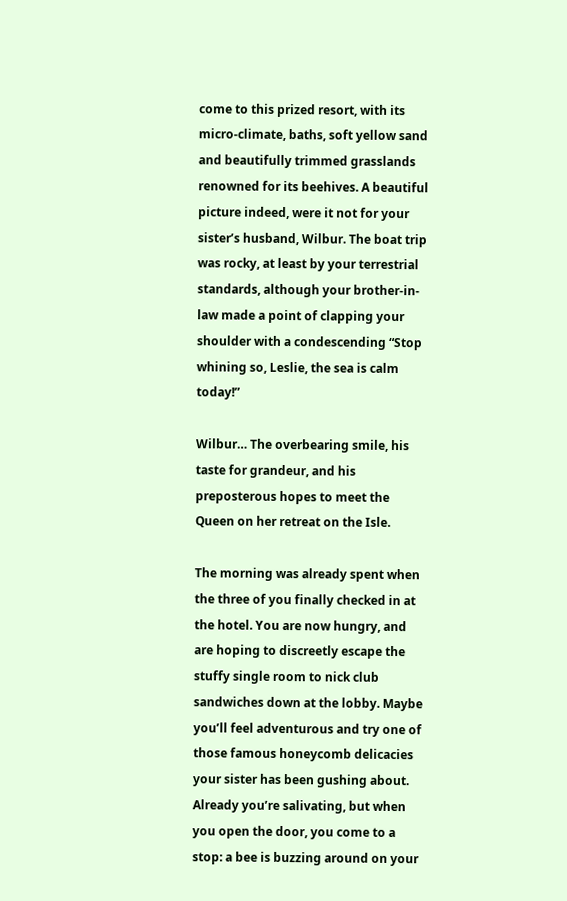come to this prized resort, with its micro-climate, baths, soft yellow sand and beautifully trimmed grasslands renowned for its beehives. A beautiful picture indeed, were it not for your sister’s husband, Wilbur. The boat trip was rocky, at least by your terrestrial standards, although your brother-in-law made a point of clapping your shoulder with a condescending “Stop whining so, Leslie, the sea is calm today!”

Wilbur… The overbearing smile, his taste for grandeur, and his preposterous hopes to meet the Queen on her retreat on the Isle.

The morning was already spent when the three of you finally checked in at the hotel. You are now hungry, and are hoping to discreetly escape the stuffy single room to nick club sandwiches down at the lobby. Maybe you’ll feel adventurous and try one of those famous honeycomb delicacies your sister has been gushing about. Already you’re salivating, but when you open the door, you come to a stop: a bee is buzzing around on your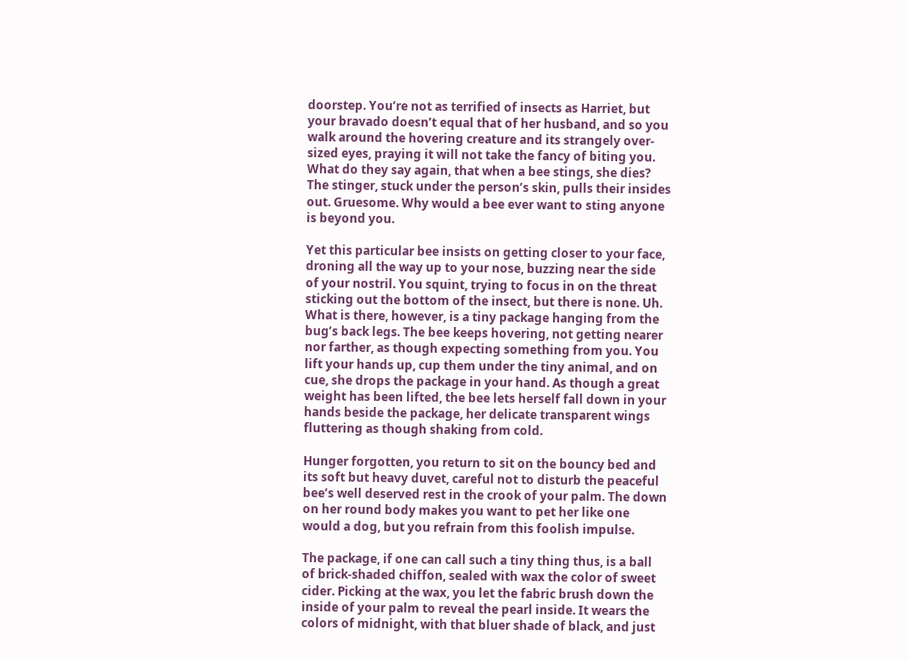doorstep. You’re not as terrified of insects as Harriet, but your bravado doesn’t equal that of her husband, and so you walk around the hovering creature and its strangely over-sized eyes, praying it will not take the fancy of biting you. What do they say again, that when a bee stings, she dies? The stinger, stuck under the person’s skin, pulls their insides out. Gruesome. Why would a bee ever want to sting anyone is beyond you.

Yet this particular bee insists on getting closer to your face, droning all the way up to your nose, buzzing near the side of your nostril. You squint, trying to focus in on the threat sticking out the bottom of the insect, but there is none. Uh. What is there, however, is a tiny package hanging from the bug’s back legs. The bee keeps hovering, not getting nearer nor farther, as though expecting something from you. You lift your hands up, cup them under the tiny animal, and on cue, she drops the package in your hand. As though a great weight has been lifted, the bee lets herself fall down in your hands beside the package, her delicate transparent wings fluttering as though shaking from cold.

Hunger forgotten, you return to sit on the bouncy bed and its soft but heavy duvet, careful not to disturb the peaceful bee’s well deserved rest in the crook of your palm. The down on her round body makes you want to pet her like one would a dog, but you refrain from this foolish impulse.

The package, if one can call such a tiny thing thus, is a ball of brick-shaded chiffon, sealed with wax the color of sweet cider. Picking at the wax, you let the fabric brush down the inside of your palm to reveal the pearl inside. It wears the colors of midnight, with that bluer shade of black, and just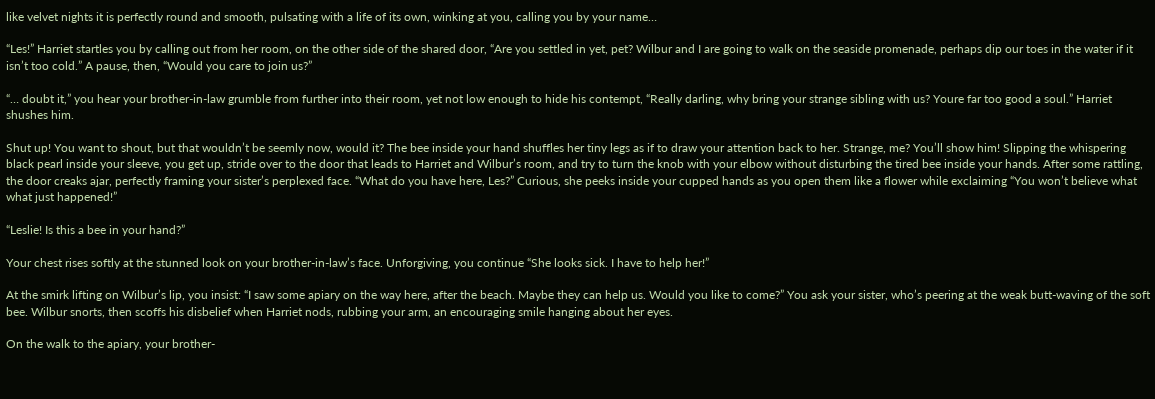like velvet nights it is perfectly round and smooth, pulsating with a life of its own, winking at you, calling you by your name…

“Les!” Harriet startles you by calling out from her room, on the other side of the shared door, “Are you settled in yet, pet? Wilbur and I are going to walk on the seaside promenade, perhaps dip our toes in the water if it isn’t too cold.” A pause, then, “Would you care to join us?”

“… doubt it,” you hear your brother-in-law grumble from further into their room, yet not low enough to hide his contempt, “Really darling, why bring your strange sibling with us? Youre far too good a soul.” Harriet shushes him.

Shut up! You want to shout, but that wouldn’t be seemly now, would it? The bee inside your hand shuffles her tiny legs as if to draw your attention back to her. Strange, me? You’ll show him! Slipping the whispering black pearl inside your sleeve, you get up, stride over to the door that leads to Harriet and Wilbur’s room, and try to turn the knob with your elbow without disturbing the tired bee inside your hands. After some rattling, the door creaks ajar, perfectly framing your sister’s perplexed face. “What do you have here, Les?” Curious, she peeks inside your cupped hands as you open them like a flower while exclaiming “You won’t believe what what just happened!”

“Leslie! Is this a bee in your hand?”

Your chest rises softly at the stunned look on your brother-in-law’s face. Unforgiving, you continue “She looks sick. I have to help her!”

At the smirk lifting on Wilbur’s lip, you insist: “I saw some apiary on the way here, after the beach. Maybe they can help us. Would you like to come?” You ask your sister, who’s peering at the weak butt-waving of the soft bee. Wilbur snorts, then scoffs his disbelief when Harriet nods, rubbing your arm, an encouraging smile hanging about her eyes.

On the walk to the apiary, your brother-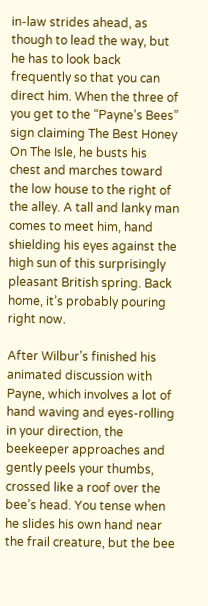in-law strides ahead, as though to lead the way, but he has to look back frequently so that you can direct him. When the three of you get to the “Payne’s Bees” sign claiming The Best Honey On The Isle, he busts his chest and marches toward the low house to the right of the alley. A tall and lanky man comes to meet him, hand shielding his eyes against the high sun of this surprisingly pleasant British spring. Back home, it’s probably pouring right now.

After Wilbur’s finished his animated discussion with Payne, which involves a lot of hand waving and eyes-rolling in your direction, the beekeeper approaches and gently peels your thumbs, crossed like a roof over the bee’s head. You tense when he slides his own hand near the frail creature, but the bee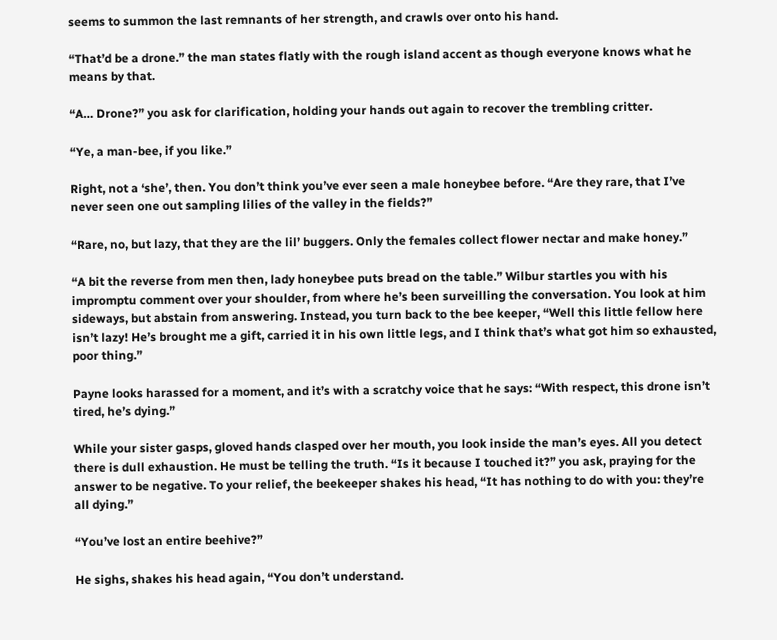seems to summon the last remnants of her strength, and crawls over onto his hand.

“That’d be a drone.” the man states flatly with the rough island accent as though everyone knows what he means by that.

“A… Drone?” you ask for clarification, holding your hands out again to recover the trembling critter.

“Ye, a man-bee, if you like.”

Right, not a ‘she’, then. You don’t think you’ve ever seen a male honeybee before. “Are they rare, that I’ve never seen one out sampling lilies of the valley in the fields?”

“Rare, no, but lazy, that they are the lil’ buggers. Only the females collect flower nectar and make honey.”

“A bit the reverse from men then, lady honeybee puts bread on the table.” Wilbur startles you with his impromptu comment over your shoulder, from where he’s been surveilling the conversation. You look at him sideways, but abstain from answering. Instead, you turn back to the bee keeper, “Well this little fellow here isn’t lazy! He’s brought me a gift, carried it in his own little legs, and I think that’s what got him so exhausted, poor thing.”

Payne looks harassed for a moment, and it’s with a scratchy voice that he says: “With respect, this drone isn’t tired, he’s dying.”

While your sister gasps, gloved hands clasped over her mouth, you look inside the man’s eyes. All you detect there is dull exhaustion. He must be telling the truth. “Is it because I touched it?” you ask, praying for the answer to be negative. To your relief, the beekeeper shakes his head, “It has nothing to do with you: they’re all dying.”

“You’ve lost an entire beehive?”

He sighs, shakes his head again, “You don’t understand.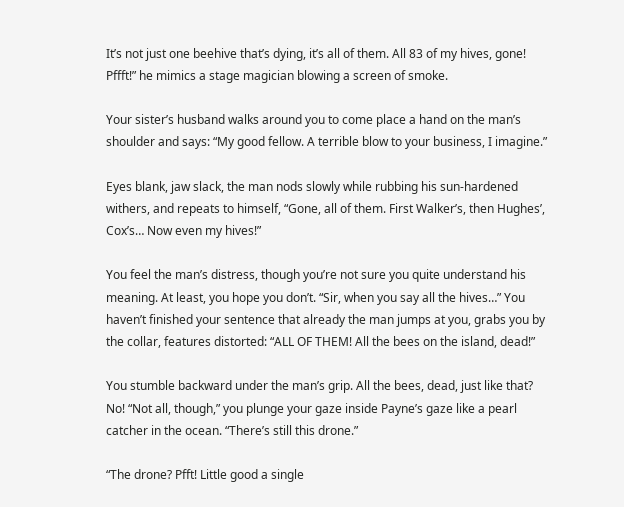It’s not just one beehive that’s dying, it’s all of them. All 83 of my hives, gone! Pffft!” he mimics a stage magician blowing a screen of smoke.

Your sister’s husband walks around you to come place a hand on the man’s shoulder and says: “My good fellow. A terrible blow to your business, I imagine.”

Eyes blank, jaw slack, the man nods slowly while rubbing his sun-hardened withers, and repeats to himself, “Gone, all of them. First Walker’s, then Hughes’, Cox’s… Now even my hives!”

You feel the man’s distress, though you’re not sure you quite understand his meaning. At least, you hope you don’t. “Sir, when you say all the hives…” You haven’t finished your sentence that already the man jumps at you, grabs you by the collar, features distorted: “ALL OF THEM! All the bees on the island, dead!”

You stumble backward under the man’s grip. All the bees, dead, just like that? No! “Not all, though,” you plunge your gaze inside Payne’s gaze like a pearl catcher in the ocean. “There’s still this drone.”

“The drone? Pfft! Little good a single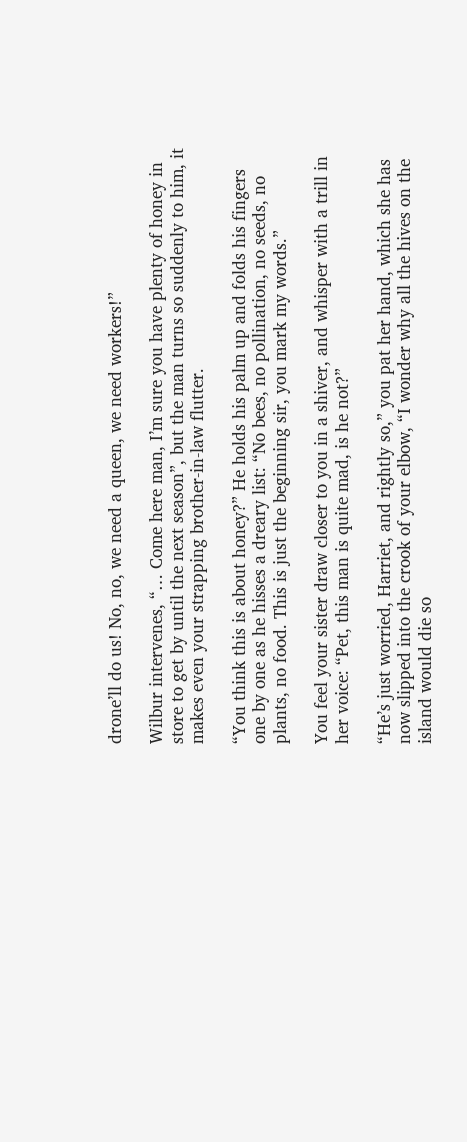drone’ll do us! No, no, we need a queen, we need workers!”

Wilbur intervenes, “… Come here man, I’m sure you have plenty of honey in store to get by until the next season”, but the man turns so suddenly to him, it makes even your strapping brother-in-law flutter.

“You think this is about honey?” He holds his palm up and folds his fingers one by one as he hisses a dreary list: “No bees, no pollination, no seeds, no plants, no food. This is just the beginning sir, you mark my words.”

You feel your sister draw closer to you in a shiver, and whisper with a trill in her voice: “Pet, this man is quite mad, is he not?”

“He’s just worried, Harriet, and rightly so,” you pat her hand, which she has now slipped into the crook of your elbow, “I wonder why all the hives on the island would die so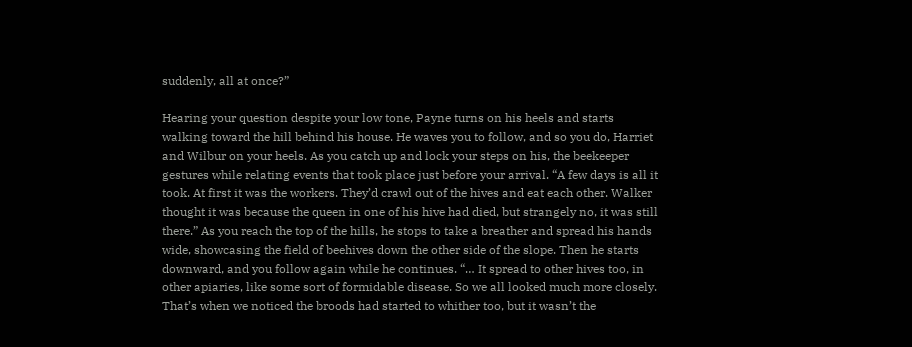suddenly, all at once?”

Hearing your question despite your low tone, Payne turns on his heels and starts walking toward the hill behind his house. He waves you to follow, and so you do, Harriet and Wilbur on your heels. As you catch up and lock your steps on his, the beekeeper gestures while relating events that took place just before your arrival. “A few days is all it took. At first it was the workers. They’d crawl out of the hives and eat each other. Walker thought it was because the queen in one of his hive had died, but strangely no, it was still there.” As you reach the top of the hills, he stops to take a breather and spread his hands wide, showcasing the field of beehives down the other side of the slope. Then he starts downward, and you follow again while he continues. “… It spread to other hives too, in other apiaries, like some sort of formidable disease. So we all looked much more closely. That’s when we noticed the broods had started to whither too, but it wasn’t the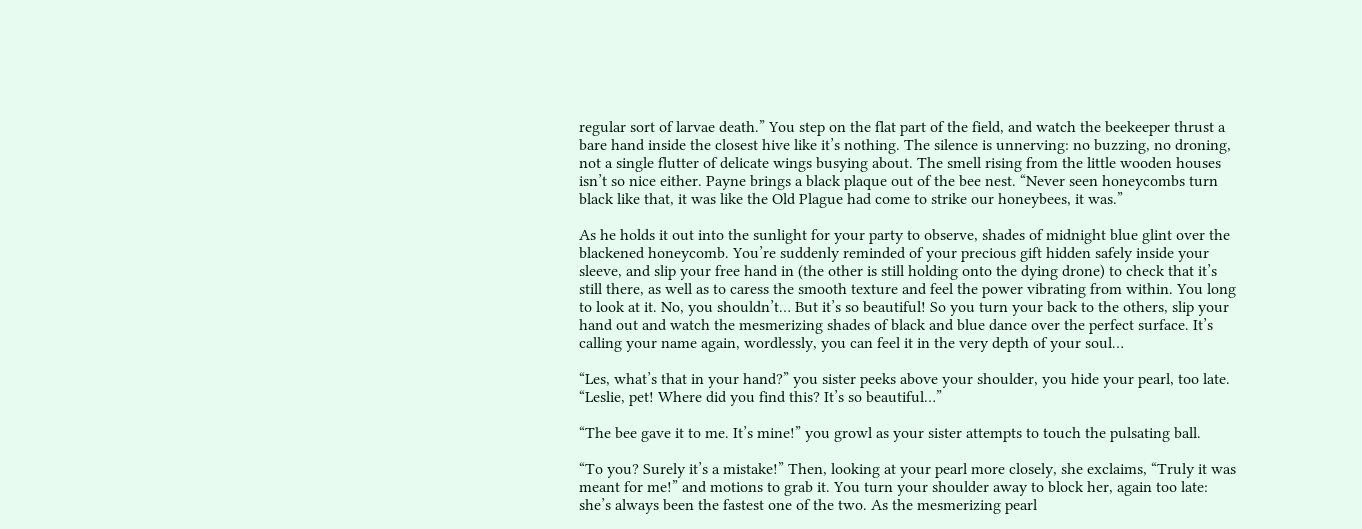regular sort of larvae death.” You step on the flat part of the field, and watch the beekeeper thrust a bare hand inside the closest hive like it’s nothing. The silence is unnerving: no buzzing, no droning, not a single flutter of delicate wings busying about. The smell rising from the little wooden houses isn’t so nice either. Payne brings a black plaque out of the bee nest. “Never seen honeycombs turn black like that, it was like the Old Plague had come to strike our honeybees, it was.”

As he holds it out into the sunlight for your party to observe, shades of midnight blue glint over the blackened honeycomb. You’re suddenly reminded of your precious gift hidden safely inside your sleeve, and slip your free hand in (the other is still holding onto the dying drone) to check that it’s still there, as well as to caress the smooth texture and feel the power vibrating from within. You long to look at it. No, you shouldn’t… But it’s so beautiful! So you turn your back to the others, slip your hand out and watch the mesmerizing shades of black and blue dance over the perfect surface. It’s calling your name again, wordlessly, you can feel it in the very depth of your soul…

“Les, what’s that in your hand?” you sister peeks above your shoulder, you hide your pearl, too late. “Leslie, pet! Where did you find this? It’s so beautiful…”

“The bee gave it to me. It’s mine!” you growl as your sister attempts to touch the pulsating ball.

“To you? Surely it’s a mistake!” Then, looking at your pearl more closely, she exclaims, “Truly it was meant for me!” and motions to grab it. You turn your shoulder away to block her, again too late: she’s always been the fastest one of the two. As the mesmerizing pearl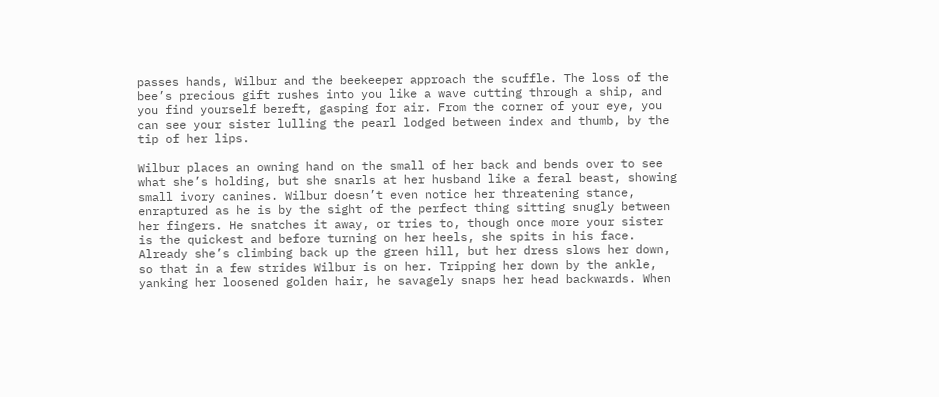passes hands, Wilbur and the beekeeper approach the scuffle. The loss of the bee’s precious gift rushes into you like a wave cutting through a ship, and you find yourself bereft, gasping for air. From the corner of your eye, you can see your sister lulling the pearl lodged between index and thumb, by the tip of her lips.

Wilbur places an owning hand on the small of her back and bends over to see what she’s holding, but she snarls at her husband like a feral beast, showing small ivory canines. Wilbur doesn’t even notice her threatening stance, enraptured as he is by the sight of the perfect thing sitting snugly between her fingers. He snatches it away, or tries to, though once more your sister is the quickest and before turning on her heels, she spits in his face. Already she’s climbing back up the green hill, but her dress slows her down, so that in a few strides Wilbur is on her. Tripping her down by the ankle, yanking her loosened golden hair, he savagely snaps her head backwards. When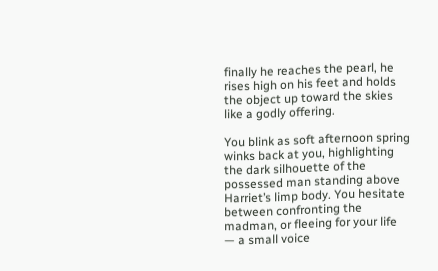finally he reaches the pearl, he rises high on his feet and holds the object up toward the skies like a godly offering.

You blink as soft afternoon spring winks back at you, highlighting the dark silhouette of the possessed man standing above Harriet’s limp body. You hesitate between confronting the madman, or fleeing for your life — a small voice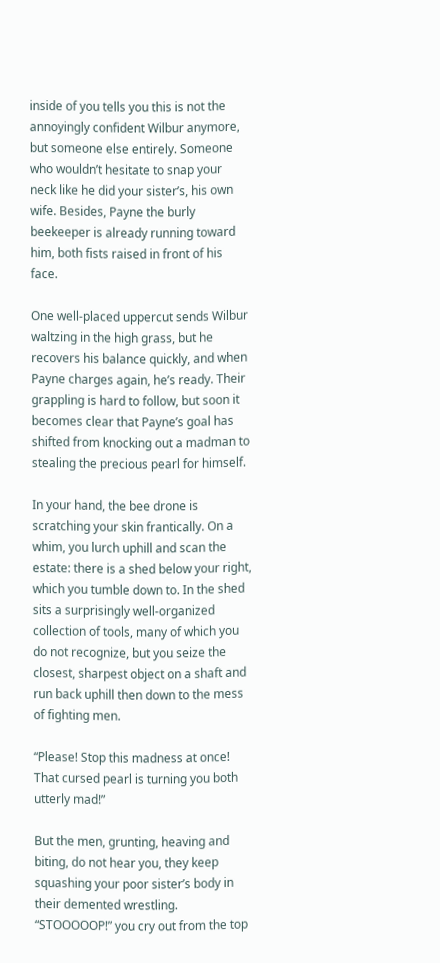inside of you tells you this is not the annoyingly confident Wilbur anymore, but someone else entirely. Someone who wouldn’t hesitate to snap your neck like he did your sister’s, his own wife. Besides, Payne the burly beekeeper is already running toward him, both fists raised in front of his face.

One well-placed uppercut sends Wilbur waltzing in the high grass, but he recovers his balance quickly, and when Payne charges again, he’s ready. Their grappling is hard to follow, but soon it becomes clear that Payne’s goal has shifted from knocking out a madman to stealing the precious pearl for himself.

In your hand, the bee drone is scratching your skin frantically. On a whim, you lurch uphill and scan the estate: there is a shed below your right, which you tumble down to. In the shed sits a surprisingly well-organized collection of tools, many of which you do not recognize, but you seize the closest, sharpest object on a shaft and run back uphill then down to the mess of fighting men.

“Please! Stop this madness at once! That cursed pearl is turning you both utterly mad!”

But the men, grunting, heaving and biting, do not hear you, they keep squashing your poor sister’s body in their demented wrestling. “STOOOOOP!” you cry out from the top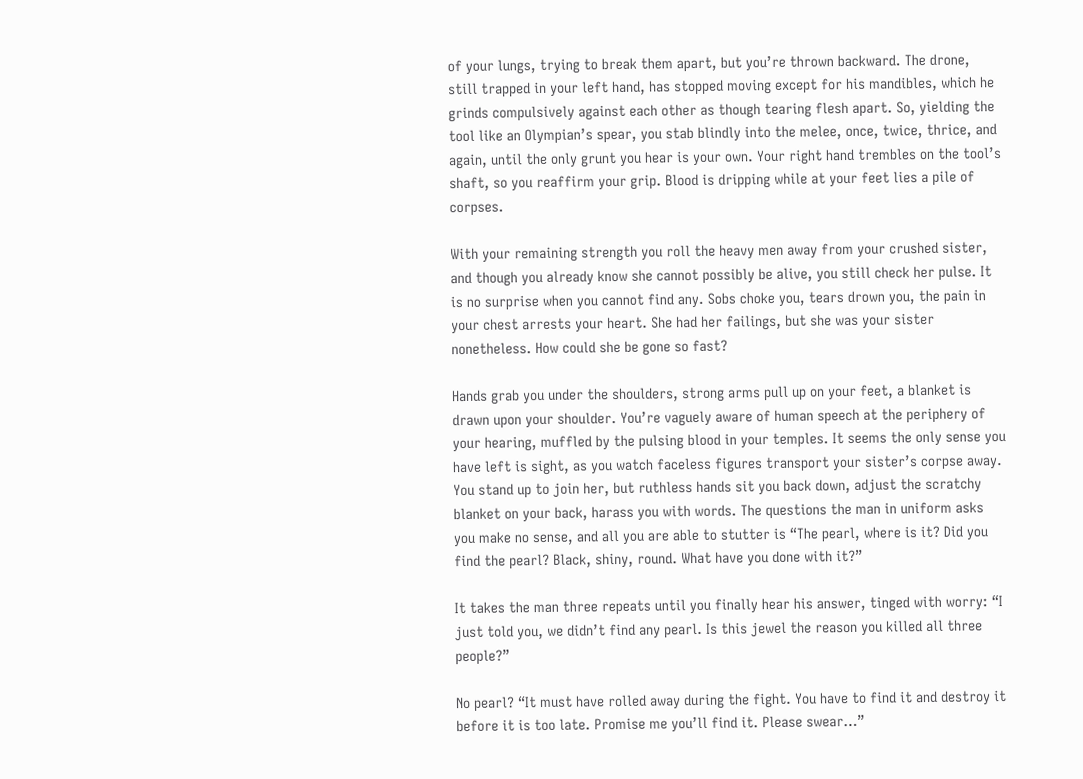of your lungs, trying to break them apart, but you’re thrown backward. The drone, still trapped in your left hand, has stopped moving except for his mandibles, which he grinds compulsively against each other as though tearing flesh apart. So, yielding the tool like an Olympian’s spear, you stab blindly into the melee, once, twice, thrice, and again, until the only grunt you hear is your own. Your right hand trembles on the tool’s shaft, so you reaffirm your grip. Blood is dripping while at your feet lies a pile of corpses.

With your remaining strength you roll the heavy men away from your crushed sister, and though you already know she cannot possibly be alive, you still check her pulse. It is no surprise when you cannot find any. Sobs choke you, tears drown you, the pain in your chest arrests your heart. She had her failings, but she was your sister nonetheless. How could she be gone so fast?

Hands grab you under the shoulders, strong arms pull up on your feet, a blanket is drawn upon your shoulder. You’re vaguely aware of human speech at the periphery of your hearing, muffled by the pulsing blood in your temples. It seems the only sense you have left is sight, as you watch faceless figures transport your sister’s corpse away. You stand up to join her, but ruthless hands sit you back down, adjust the scratchy blanket on your back, harass you with words. The questions the man in uniform asks you make no sense, and all you are able to stutter is “The pearl, where is it? Did you find the pearl? Black, shiny, round. What have you done with it?”

It takes the man three repeats until you finally hear his answer, tinged with worry: “I just told you, we didn’t find any pearl. Is this jewel the reason you killed all three people?”

No pearl? “It must have rolled away during the fight. You have to find it and destroy it before it is too late. Promise me you’ll find it. Please swear…”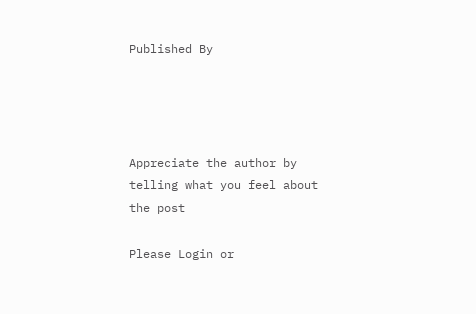Published By




Appreciate the author by telling what you feel about the post

Please Login or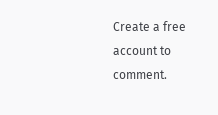Create a free account to comment.